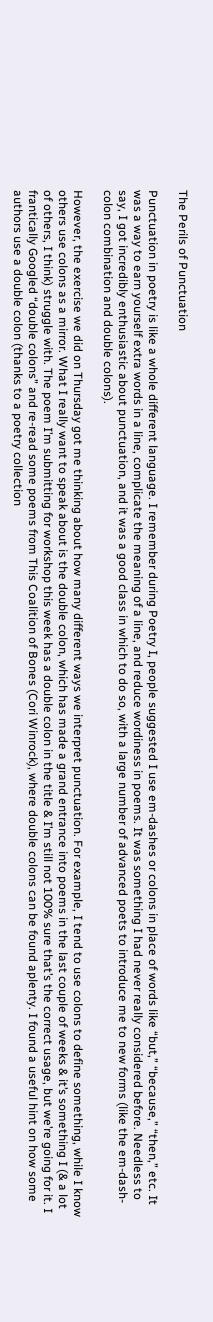The Perils of Punctuation

Punctuation in poetry is like a whole different language. I remember during Poetry I, people suggested I use em-dashes or colons in place of words like “but,” “because,” “then,” etc. It was a way to earn yourself extra words in a line, complicate the meaning of a line, and reduce wordiness in poems. It was something I had never really considered before. Needless to say, I got incredibly enthusiastic about punctuation, and it was a good class in which to do so, with a large number of advanced poets to introduce me to new forms (like the em-dash-colon combination and double colons).

However, the exercise we did on Thursday got me thinking about how many different ways we interpret punctuation. For example, I tend to use colons to define something, while I know others use colons as a mirror. What I really want to speak about is the double colon, which has made a grand entrance into poems in the last couple of weeks & it’s something I (& a lot of others, I think) struggle with. The poem I’m submitting for workshop this week has a double colon in the title & I’m still not 100% sure that’s the correct usage, but we’re going for it. I frantically Googled “double colons” and re-read some poems from This Coalition of Bones (Cori Winrock), where double colons can be found aplenty. I found a useful hint on how some authors use a double colon (thanks to a poetry collection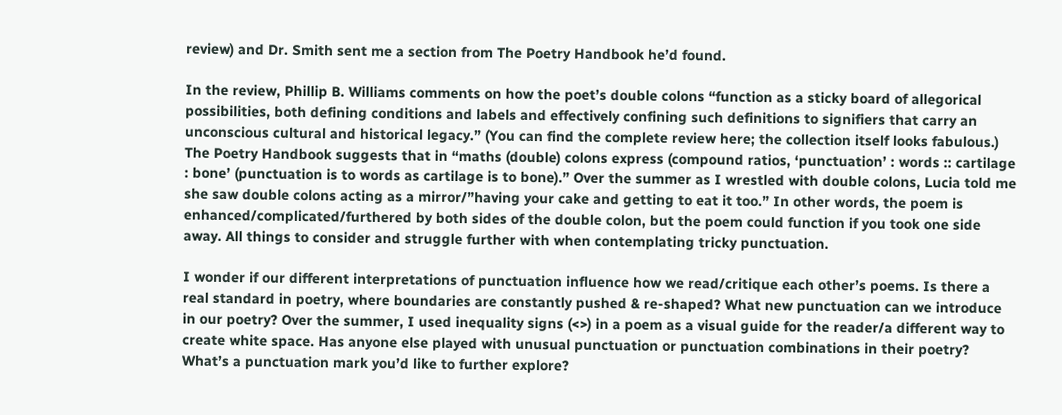review) and Dr. Smith sent me a section from The Poetry Handbook he’d found.

In the review, Phillip B. Williams comments on how the poet’s double colons “function as a sticky board of allegorical possibilities, both defining conditions and labels and effectively confining such definitions to signifiers that carry an unconscious cultural and historical legacy.” (You can find the complete review here; the collection itself looks fabulous.) The Poetry Handbook suggests that in “maths (double) colons express (compound ratios, ‘punctuation’ : words :: cartilage : bone’ (punctuation is to words as cartilage is to bone).” Over the summer as I wrestled with double colons, Lucia told me she saw double colons acting as a mirror/”having your cake and getting to eat it too.” In other words, the poem is enhanced/complicated/furthered by both sides of the double colon, but the poem could function if you took one side away. All things to consider and struggle further with when contemplating tricky punctuation.

I wonder if our different interpretations of punctuation influence how we read/critique each other’s poems. Is there a real standard in poetry, where boundaries are constantly pushed & re-shaped? What new punctuation can we introduce in our poetry? Over the summer, I used inequality signs (<>) in a poem as a visual guide for the reader/a different way to create white space. Has anyone else played with unusual punctuation or punctuation combinations in their poetry? What’s a punctuation mark you’d like to further explore?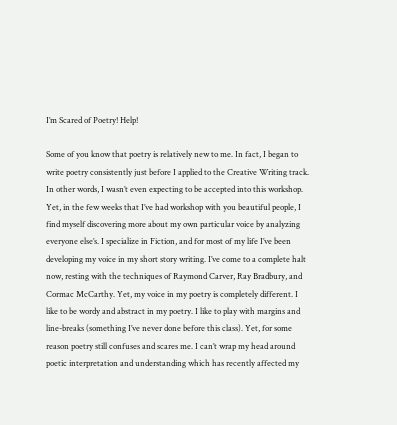I’m Scared of Poetry! Help!

Some of you know that poetry is relatively new to me. In fact, I began to write poetry consistently just before I applied to the Creative Writing track. In other words, I wasn’t even expecting to be accepted into this workshop. Yet, in the few weeks that I’ve had workshop with you beautiful people, I find myself discovering more about my own particular voice by analyzing everyone else’s. I specialize in Fiction, and for most of my life I’ve been developing my voice in my short story writing. I’ve come to a complete halt now, resting with the techniques of Raymond Carver, Ray Bradbury, and Cormac McCarthy. Yet, my voice in my poetry is completely different. I like to be wordy and abstract in my poetry. I like to play with margins and line-breaks (something I’ve never done before this class). Yet, for some reason poetry still confuses and scares me. I can’t wrap my head around poetic interpretation and understanding which has recently affected my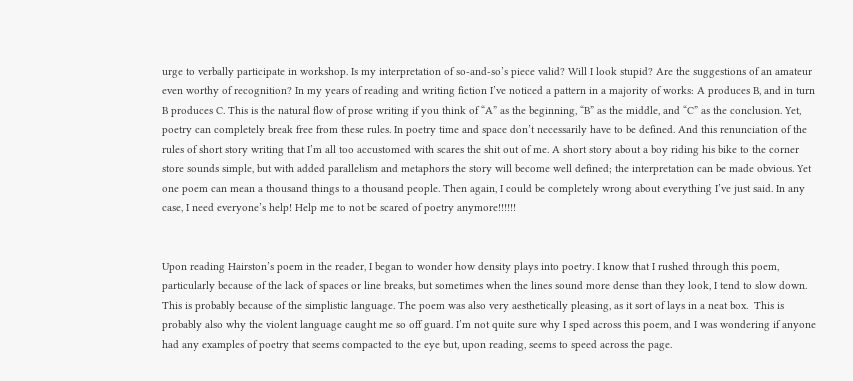urge to verbally participate in workshop. Is my interpretation of so-and-so’s piece valid? Will I look stupid? Are the suggestions of an amateur even worthy of recognition? In my years of reading and writing fiction I’ve noticed a pattern in a majority of works: A produces B, and in turn B produces C. This is the natural flow of prose writing if you think of “A” as the beginning, “B” as the middle, and “C” as the conclusion. Yet, poetry can completely break free from these rules. In poetry time and space don’t necessarily have to be defined. And this renunciation of the rules of short story writing that I’m all too accustomed with scares the shit out of me. A short story about a boy riding his bike to the corner store sounds simple, but with added parallelism and metaphors the story will become well defined; the interpretation can be made obvious. Yet one poem can mean a thousand things to a thousand people. Then again, I could be completely wrong about everything I’ve just said. In any case, I need everyone’s help! Help me to not be scared of poetry anymore!!!!!!


Upon reading Hairston’s poem in the reader, I began to wonder how density plays into poetry. I know that I rushed through this poem, particularly because of the lack of spaces or line breaks, but sometimes when the lines sound more dense than they look, I tend to slow down. This is probably because of the simplistic language. The poem was also very aesthetically pleasing, as it sort of lays in a neat box.  This is probably also why the violent language caught me so off guard. I’m not quite sure why I sped across this poem, and I was wondering if anyone had any examples of poetry that seems compacted to the eye but, upon reading, seems to speed across the page.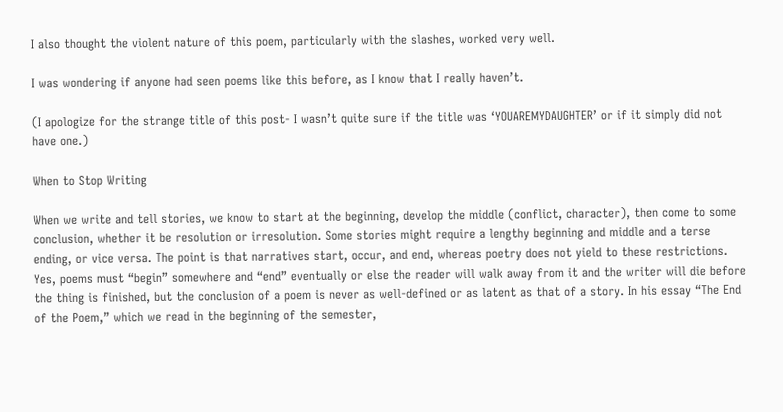I also thought the violent nature of this poem, particularly with the slashes, worked very well.

I was wondering if anyone had seen poems like this before, as I know that I really haven’t.

(I apologize for the strange title of this post- I wasn’t quite sure if the title was ‘YOUAREMYDAUGHTER’ or if it simply did not have one.)

When to Stop Writing

When we write and tell stories, we know to start at the beginning, develop the middle (conflict, character), then come to some conclusion, whether it be resolution or irresolution. Some stories might require a lengthy beginning and middle and a terse ending, or vice versa. The point is that narratives start, occur, and end, whereas poetry does not yield to these restrictions. Yes, poems must “begin” somewhere and “end” eventually or else the reader will walk away from it and the writer will die before the thing is finished, but the conclusion of a poem is never as well-defined or as latent as that of a story. In his essay “The End of the Poem,” which we read in the beginning of the semester,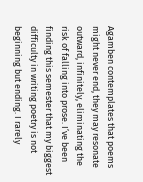Agamben contemplates that poems might never end, they may resonate outward, infinitely, eliminating the risk of falling into prose. I’ve been finding this semester that my biggest difficulty in writing poetry is not beginning but ending. I rarely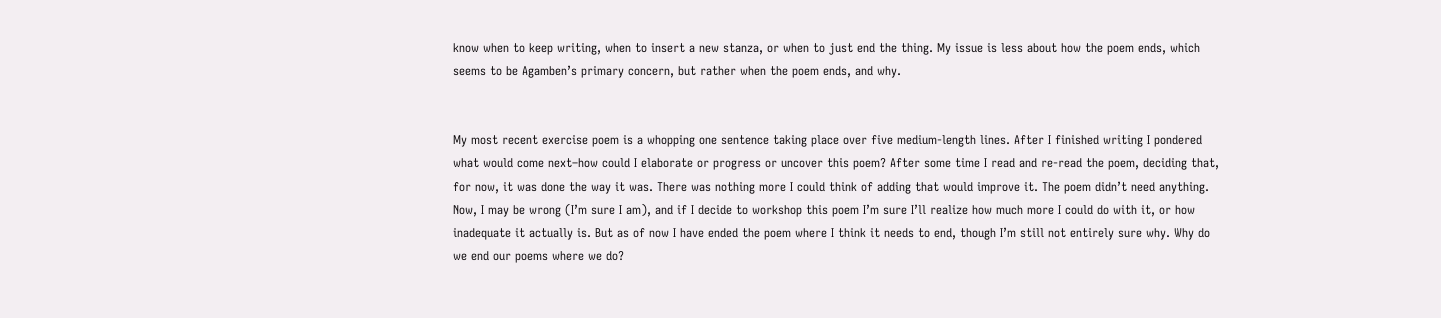know when to keep writing, when to insert a new stanza, or when to just end the thing. My issue is less about how the poem ends, which seems to be Agamben’s primary concern, but rather when the poem ends, and why.


My most recent exercise poem is a whopping one sentence taking place over five medium-length lines. After I finished writing I pondered what would come next–how could I elaborate or progress or uncover this poem? After some time I read and re-read the poem, deciding that, for now, it was done the way it was. There was nothing more I could think of adding that would improve it. The poem didn’t need anything. Now, I may be wrong (I’m sure I am), and if I decide to workshop this poem I’m sure I’ll realize how much more I could do with it, or how inadequate it actually is. But as of now I have ended the poem where I think it needs to end, though I’m still not entirely sure why. Why do we end our poems where we do?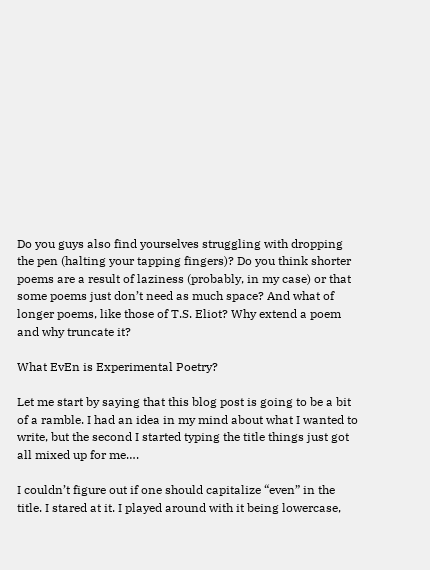Do you guys also find yourselves struggling with dropping the pen (halting your tapping fingers)? Do you think shorter poems are a result of laziness (probably, in my case) or that some poems just don’t need as much space? And what of longer poems, like those of T.S. Eliot? Why extend a poem and why truncate it?

What EvEn is Experimental Poetry?

Let me start by saying that this blog post is going to be a bit of a ramble. I had an idea in my mind about what I wanted to write, but the second I started typing the title things just got all mixed up for me….

I couldn’t figure out if one should capitalize “even” in the title. I stared at it. I played around with it being lowercase,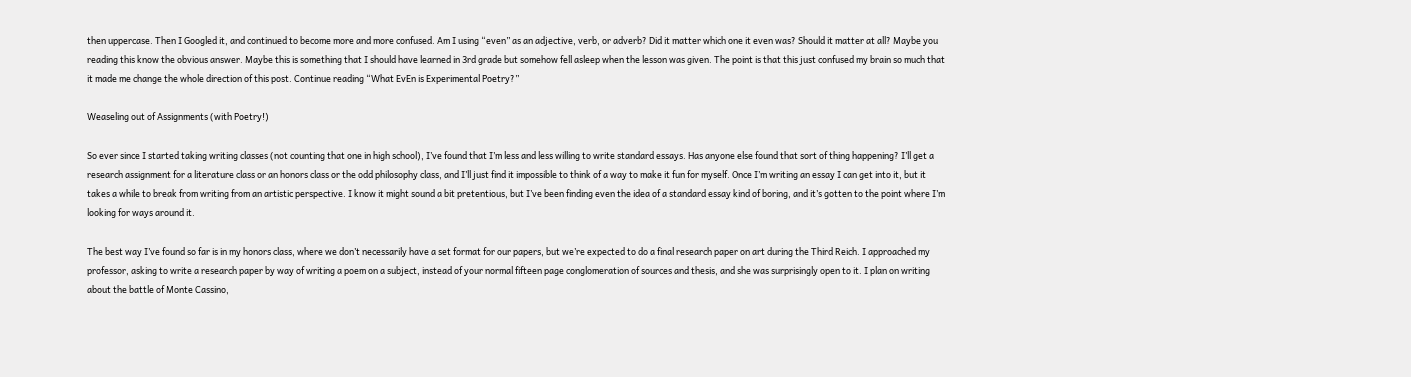then uppercase. Then I Googled it, and continued to become more and more confused. Am I using “even” as an adjective, verb, or adverb? Did it matter which one it even was? Should it matter at all? Maybe you reading this know the obvious answer. Maybe this is something that I should have learned in 3rd grade but somehow fell asleep when the lesson was given. The point is that this just confused my brain so much that it made me change the whole direction of this post. Continue reading “What EvEn is Experimental Poetry?”

Weaseling out of Assignments (with Poetry!)

So ever since I started taking writing classes (not counting that one in high school), I’ve found that I’m less and less willing to write standard essays. Has anyone else found that sort of thing happening? I’ll get a research assignment for a literature class or an honors class or the odd philosophy class, and I’ll just find it impossible to think of a way to make it fun for myself. Once I’m writing an essay I can get into it, but it takes a while to break from writing from an artistic perspective. I know it might sound a bit pretentious, but I’ve been finding even the idea of a standard essay kind of boring, and it’s gotten to the point where I’m looking for ways around it.

The best way I’ve found so far is in my honors class, where we don’t necessarily have a set format for our papers, but we’re expected to do a final research paper on art during the Third Reich. I approached my professor, asking to write a research paper by way of writing a poem on a subject, instead of your normal fifteen page conglomeration of sources and thesis, and she was surprisingly open to it. I plan on writing about the battle of Monte Cassino,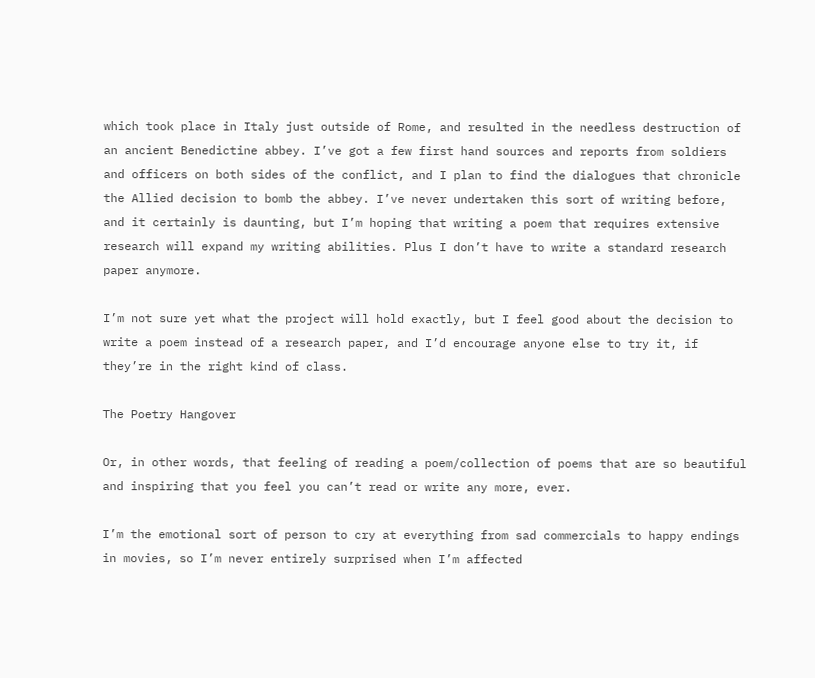which took place in Italy just outside of Rome, and resulted in the needless destruction of an ancient Benedictine abbey. I’ve got a few first hand sources and reports from soldiers and officers on both sides of the conflict, and I plan to find the dialogues that chronicle the Allied decision to bomb the abbey. I’ve never undertaken this sort of writing before, and it certainly is daunting, but I’m hoping that writing a poem that requires extensive research will expand my writing abilities. Plus I don’t have to write a standard research paper anymore.

I’m not sure yet what the project will hold exactly, but I feel good about the decision to write a poem instead of a research paper, and I’d encourage anyone else to try it, if they’re in the right kind of class.

The Poetry Hangover

Or, in other words, that feeling of reading a poem/collection of poems that are so beautiful and inspiring that you feel you can’t read or write any more, ever.

I’m the emotional sort of person to cry at everything from sad commercials to happy endings in movies, so I’m never entirely surprised when I’m affected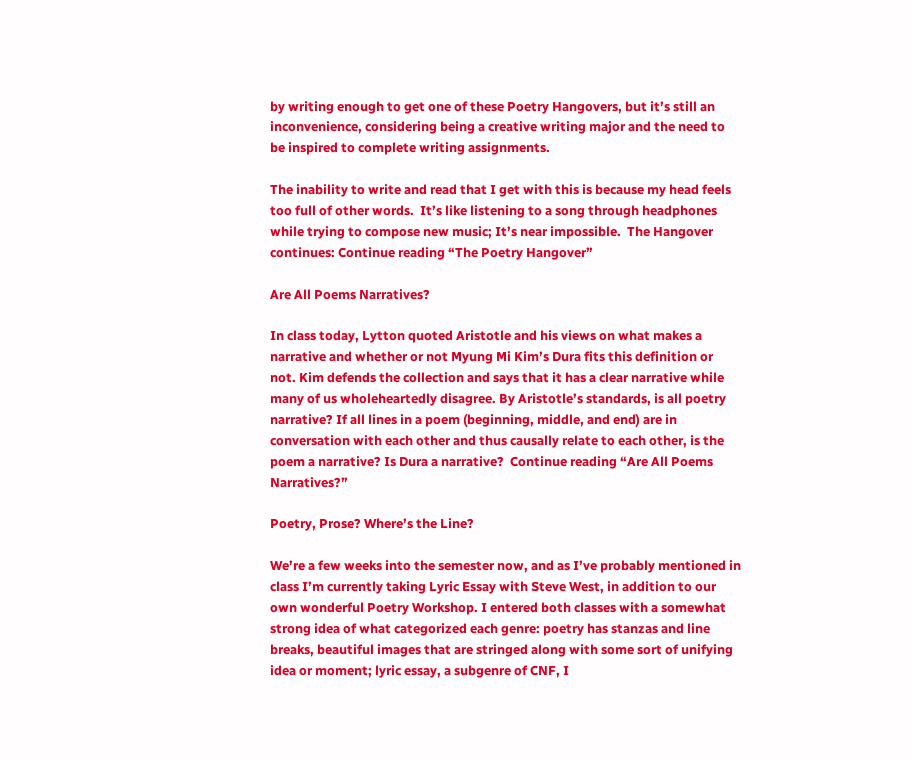by writing enough to get one of these Poetry Hangovers, but it’s still an inconvenience, considering being a creative writing major and the need to be inspired to complete writing assignments.

The inability to write and read that I get with this is because my head feels too full of other words.  It’s like listening to a song through headphones while trying to compose new music; It’s near impossible.  The Hangover continues: Continue reading “The Poetry Hangover”

Are All Poems Narratives?

In class today, Lytton quoted Aristotle and his views on what makes a narrative and whether or not Myung Mi Kim’s Dura fits this definition or not. Kim defends the collection and says that it has a clear narrative while many of us wholeheartedly disagree. By Aristotle’s standards, is all poetry narrative? If all lines in a poem (beginning, middle, and end) are in conversation with each other and thus causally relate to each other, is the poem a narrative? Is Dura a narrative?  Continue reading “Are All Poems Narratives?”

Poetry, Prose? Where’s the Line?

We’re a few weeks into the semester now, and as I’ve probably mentioned in class I’m currently taking Lyric Essay with Steve West, in addition to our own wonderful Poetry Workshop. I entered both classes with a somewhat strong idea of what categorized each genre: poetry has stanzas and line breaks, beautiful images that are stringed along with some sort of unifying idea or moment; lyric essay, a subgenre of CNF, I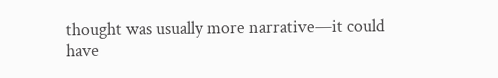thought was usually more narrative—it could have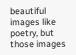beautiful images like poetry, but those images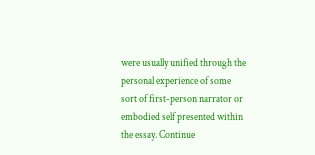were usually unified through the personal experience of some sort of first-person narrator or embodied self presented within the essay. Continue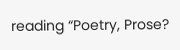reading “Poetry, Prose?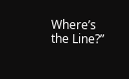Where’s the Line?”